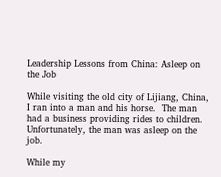Leadership Lessons from China: Asleep on the Job

While visiting the old city of Lijiang, China, I ran into a man and his horse.  The man had a business providing rides to children.  Unfortunately, the man was asleep on the job.

While my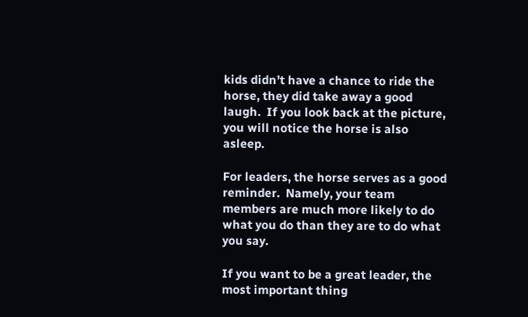kids didn’t have a chance to ride the horse, they did take away a good laugh.  If you look back at the picture, you will notice the horse is also asleep.

For leaders, the horse serves as a good reminder.  Namely, your team members are much more likely to do what you do than they are to do what you say.

If you want to be a great leader, the most important thing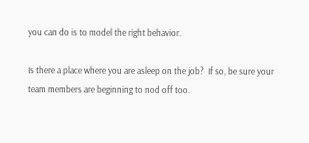you can do is to model the right behavior.

Is there a place where you are asleep on the job?  If so, be sure your team members are beginning to nod off too.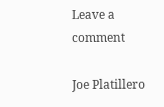Leave a comment

Joe Platillero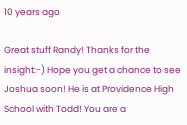10 years ago

Great stuff Randy! Thanks for the insight:-) Hope you get a chance to see Joshua soon! He is at Providence High School with Todd! You are a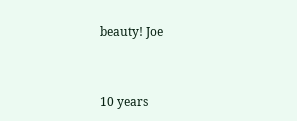beauty! Joe


10 years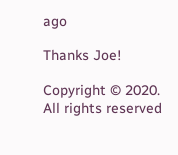ago

Thanks Joe!

Copyright © 2020. All rights reserved